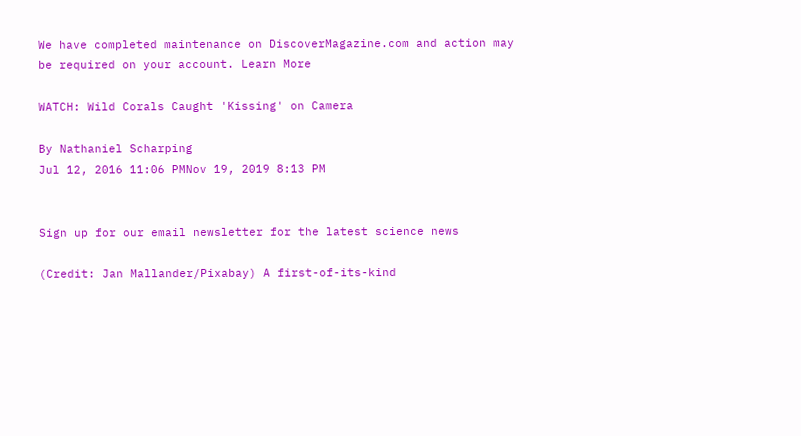We have completed maintenance on DiscoverMagazine.com and action may be required on your account. Learn More

WATCH: Wild Corals Caught 'Kissing' on Camera

By Nathaniel Scharping
Jul 12, 2016 11:06 PMNov 19, 2019 8:13 PM


Sign up for our email newsletter for the latest science news

(Credit: Jan Mallander/Pixabay) A first-of-its-kind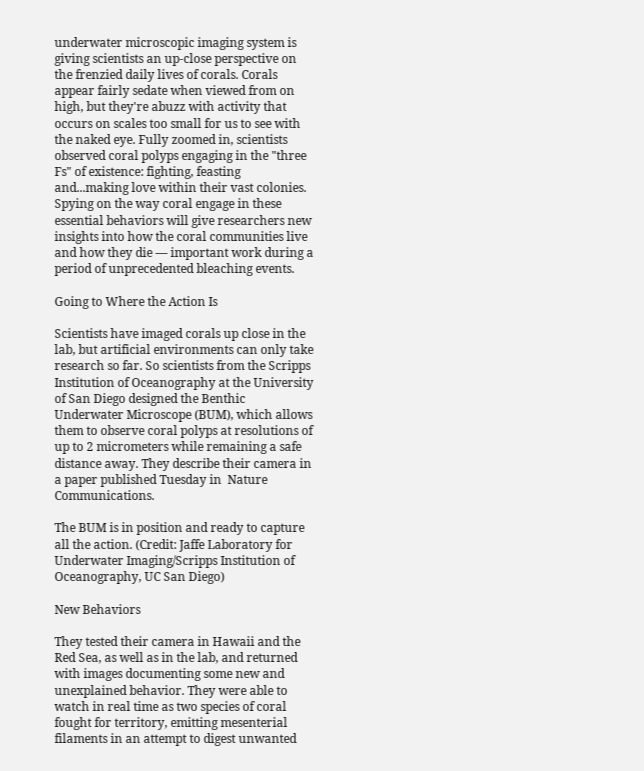underwater microscopic imaging system is giving scientists an up-close perspective on the frenzied daily lives of corals. Corals appear fairly sedate when viewed from on high, but they're abuzz with activity that occurs on scales too small for us to see with the naked eye. Fully zoomed in, scientists observed coral polyps engaging in the "three Fs" of existence: fighting, feasting and...making love within their vast colonies. Spying on the way coral engage in these essential behaviors will give researchers new insights into how the coral communities live and how they die — important work during a period of unprecedented bleaching events.

Going to Where the Action Is

Scientists have imaged corals up close in the lab, but artificial environments can only take research so far. So scientists from the Scripps Institution of Oceanography at the University of San Diego designed the Benthic Underwater Microscope (BUM), which allows them to observe coral polyps at resolutions of up to 2 micrometers while remaining a safe distance away. They describe their camera in a paper published Tuesday in  Nature Communications.

The BUM is in position and ready to capture all the action. (Credit: Jaffe Laboratory for Underwater Imaging/Scripps Institution of Oceanography, UC San Diego)

New Behaviors

They tested their camera in Hawaii and the Red Sea, as well as in the lab, and returned with images documenting some new and unexplained behavior. They were able to watch in real time as two species of coral fought for territory, emitting mesenterial filaments in an attempt to digest unwanted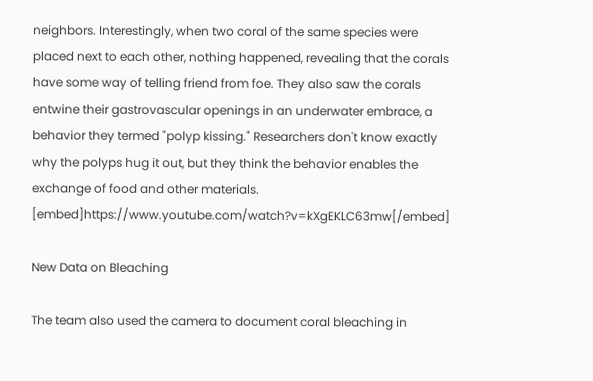neighbors. Interestingly, when two coral of the same species were placed next to each other, nothing happened, revealing that the corals have some way of telling friend from foe. They also saw the corals entwine their gastrovascular openings in an underwater embrace, a behavior they termed "polyp kissing." Researchers don't know exactly why the polyps hug it out, but they think the behavior enables the exchange of food and other materials. [embed]https://www.youtube.com/watch?v=kXgEKLC63mw[/embed]

New Data on Bleaching

The team also used the camera to document coral bleaching in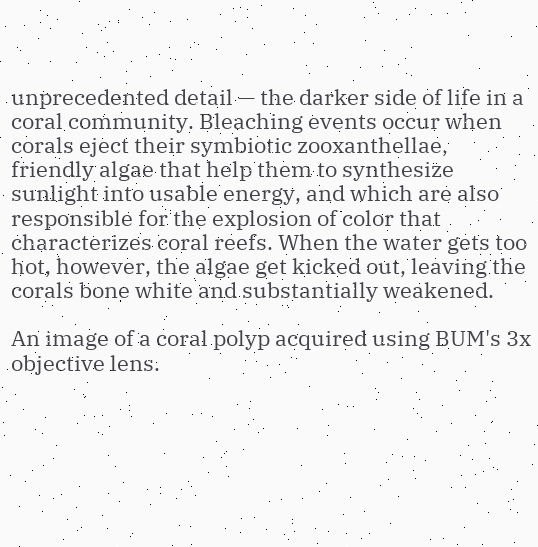unprecedented detail — the darker side of life in a coral community. Bleaching events occur when corals eject their symbiotic zooxanthellae, friendly algae that help them to synthesize sunlight into usable energy, and which are also responsible for the explosion of color that characterizes coral reefs. When the water gets too hot, however, the algae get kicked out, leaving the corals bone white and substantially weakened.

An image of a coral polyp acquired using BUM's 3x objective lens.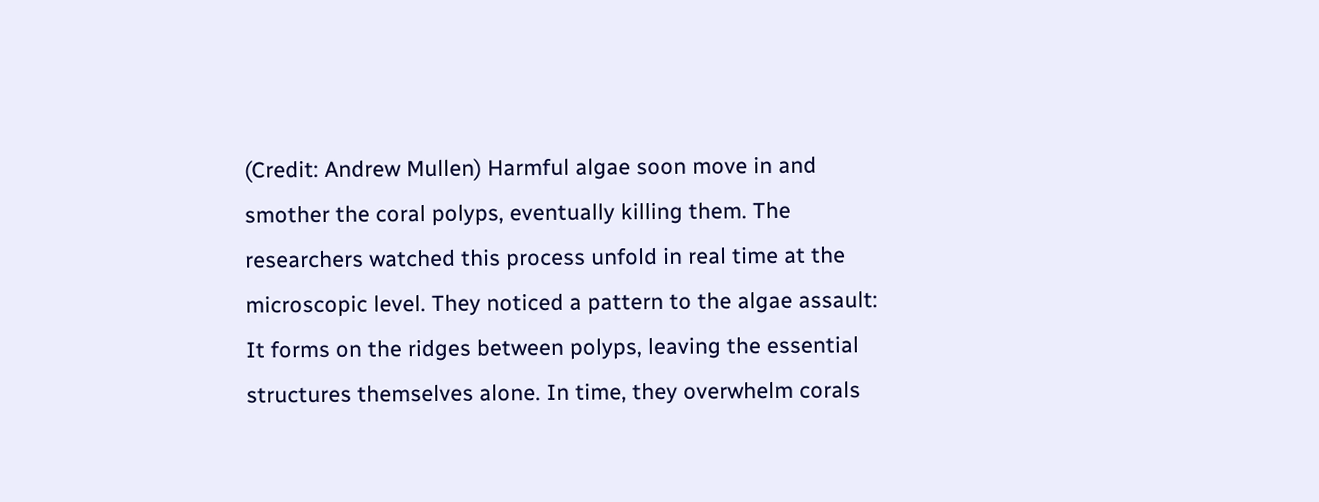(Credit: Andrew Mullen) Harmful algae soon move in and smother the coral polyps, eventually killing them. The researchers watched this process unfold in real time at the microscopic level. They noticed a pattern to the algae assault: It forms on the ridges between polyps, leaving the essential structures themselves alone. In time, they overwhelm corals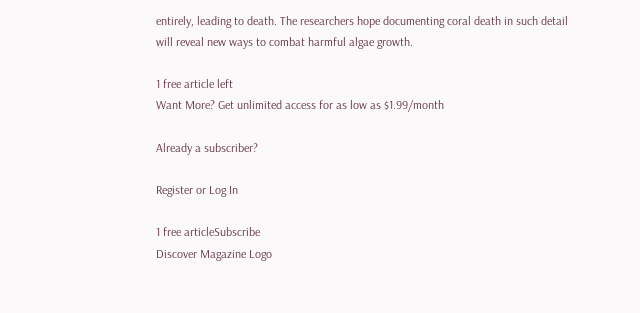entirely, leading to death. The researchers hope documenting coral death in such detail will reveal new ways to combat harmful algae growth.

1 free article left
Want More? Get unlimited access for as low as $1.99/month

Already a subscriber?

Register or Log In

1 free articleSubscribe
Discover Magazine Logo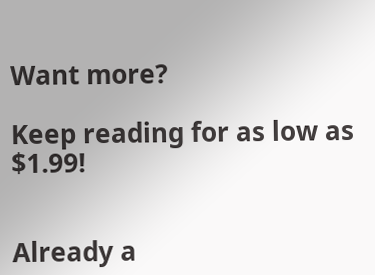Want more?

Keep reading for as low as $1.99!


Already a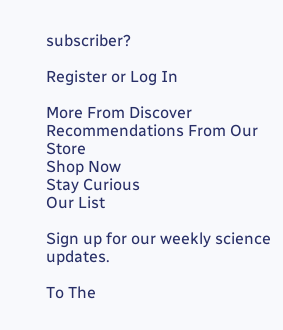subscriber?

Register or Log In

More From Discover
Recommendations From Our Store
Shop Now
Stay Curious
Our List

Sign up for our weekly science updates.

To The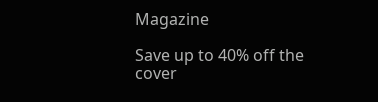Magazine

Save up to 40% off the cover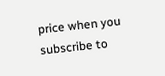price when you subscribe to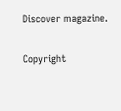Discover magazine.

Copyright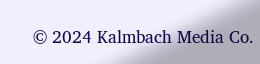© 2024 Kalmbach Media Co.